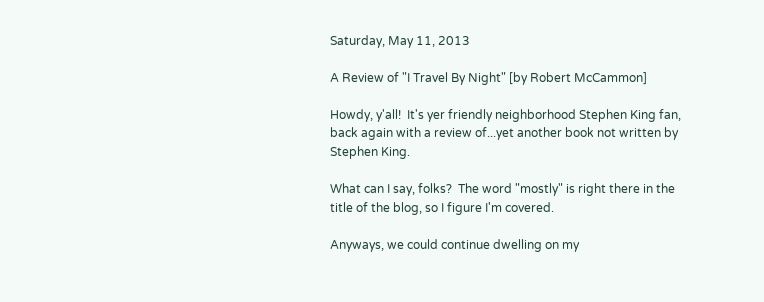Saturday, May 11, 2013

A Review of "I Travel By Night" [by Robert McCammon]

Howdy, y'all!  It's yer friendly neighborhood Stephen King fan, back again with a review of...yet another book not written by Stephen King.

What can I say, folks?  The word "mostly" is right there in the title of the blog, so I figure I'm covered.

Anyways, we could continue dwelling on my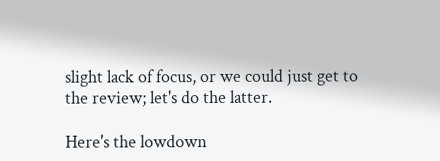slight lack of focus, or we could just get to the review; let's do the latter.

Here's the lowdown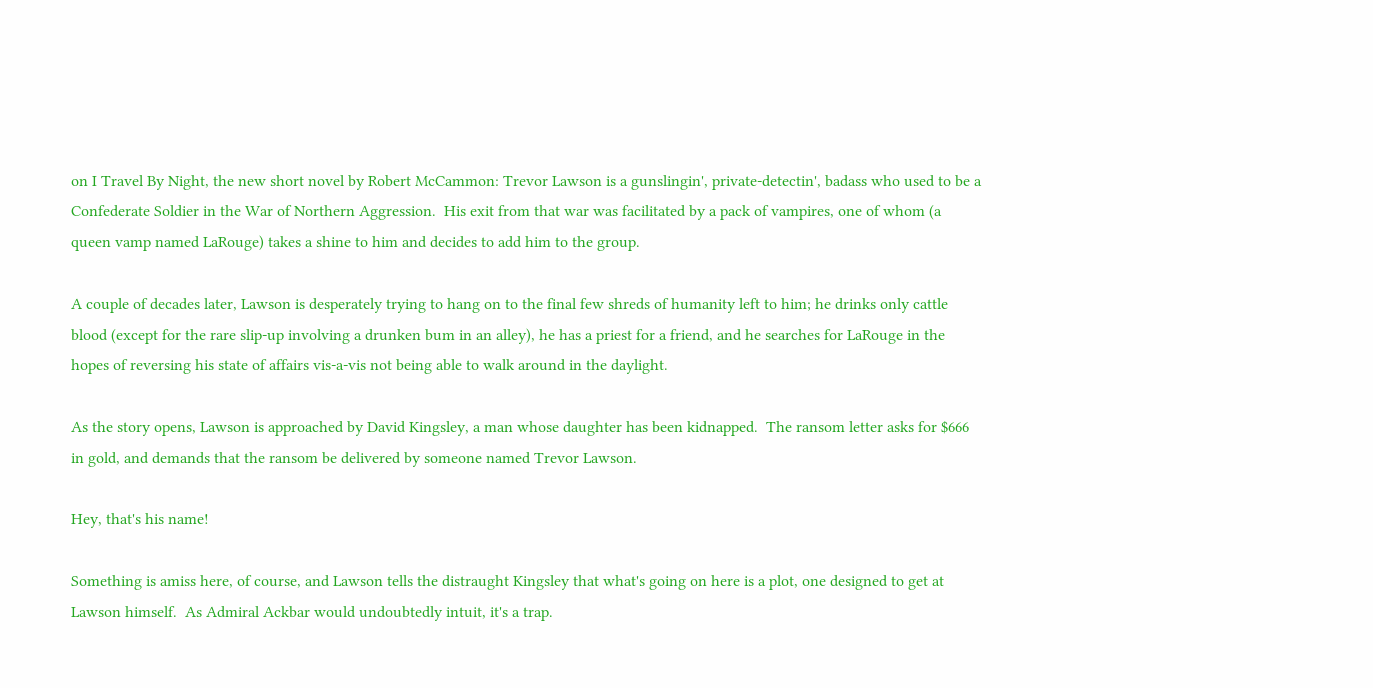on I Travel By Night, the new short novel by Robert McCammon: Trevor Lawson is a gunslingin', private-detectin', badass who used to be a Confederate Soldier in the War of Northern Aggression.  His exit from that war was facilitated by a pack of vampires, one of whom (a queen vamp named LaRouge) takes a shine to him and decides to add him to the group.

A couple of decades later, Lawson is desperately trying to hang on to the final few shreds of humanity left to him; he drinks only cattle blood (except for the rare slip-up involving a drunken bum in an alley), he has a priest for a friend, and he searches for LaRouge in the hopes of reversing his state of affairs vis-a-vis not being able to walk around in the daylight.

As the story opens, Lawson is approached by David Kingsley, a man whose daughter has been kidnapped.  The ransom letter asks for $666 in gold, and demands that the ransom be delivered by someone named Trevor Lawson.

Hey, that's his name!

Something is amiss here, of course, and Lawson tells the distraught Kingsley that what's going on here is a plot, one designed to get at Lawson himself.  As Admiral Ackbar would undoubtedly intuit, it's a trap.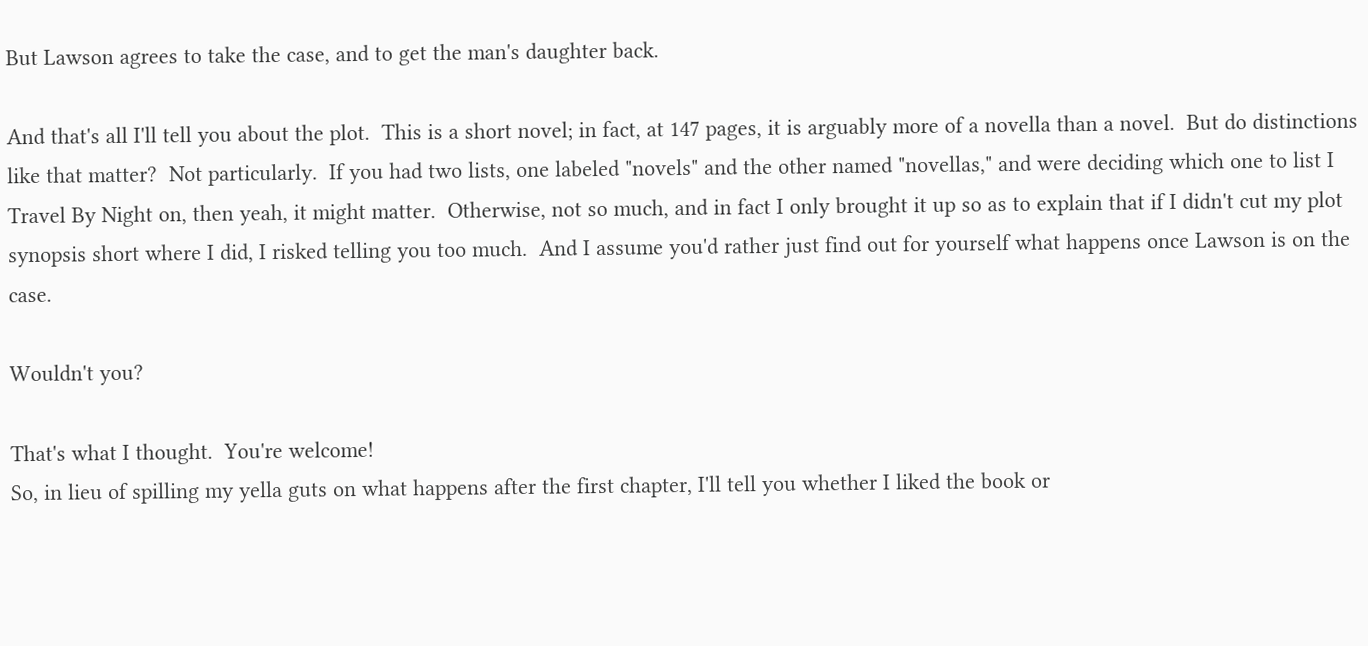But Lawson agrees to take the case, and to get the man's daughter back.

And that's all I'll tell you about the plot.  This is a short novel; in fact, at 147 pages, it is arguably more of a novella than a novel.  But do distinctions like that matter?  Not particularly.  If you had two lists, one labeled "novels" and the other named "novellas," and were deciding which one to list I Travel By Night on, then yeah, it might matter.  Otherwise, not so much, and in fact I only brought it up so as to explain that if I didn't cut my plot synopsis short where I did, I risked telling you too much.  And I assume you'd rather just find out for yourself what happens once Lawson is on the case.

Wouldn't you?

That's what I thought.  You're welcome!
So, in lieu of spilling my yella guts on what happens after the first chapter, I'll tell you whether I liked the book or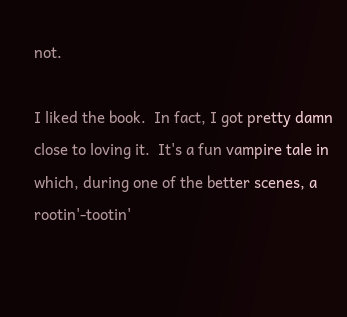not.

I liked the book.  In fact, I got pretty damn close to loving it.  It's a fun vampire tale in which, during one of the better scenes, a rootin'-tootin'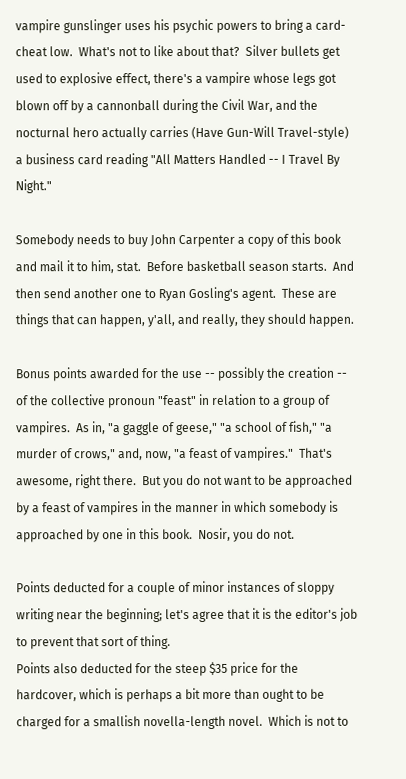vampire gunslinger uses his psychic powers to bring a card-cheat low.  What's not to like about that?  Silver bullets get used to explosive effect, there's a vampire whose legs got blown off by a cannonball during the Civil War, and the nocturnal hero actually carries (Have Gun-Will Travel-style) a business card reading "All Matters Handled -- I Travel By Night."

Somebody needs to buy John Carpenter a copy of this book and mail it to him, stat.  Before basketball season starts.  And then send another one to Ryan Gosling's agent.  These are things that can happen, y'all, and really, they should happen.

Bonus points awarded for the use -- possibly the creation -- of the collective pronoun "feast" in relation to a group of vampires.  As in, "a gaggle of geese," "a school of fish," "a murder of crows," and, now, "a feast of vampires."  That's awesome, right there.  But you do not want to be approached by a feast of vampires in the manner in which somebody is approached by one in this book.  Nosir, you do not.

Points deducted for a couple of minor instances of sloppy writing near the beginning; let's agree that it is the editor's job to prevent that sort of thing.
Points also deducted for the steep $35 price for the hardcover, which is perhaps a bit more than ought to be charged for a smallish novella-length novel.  Which is not to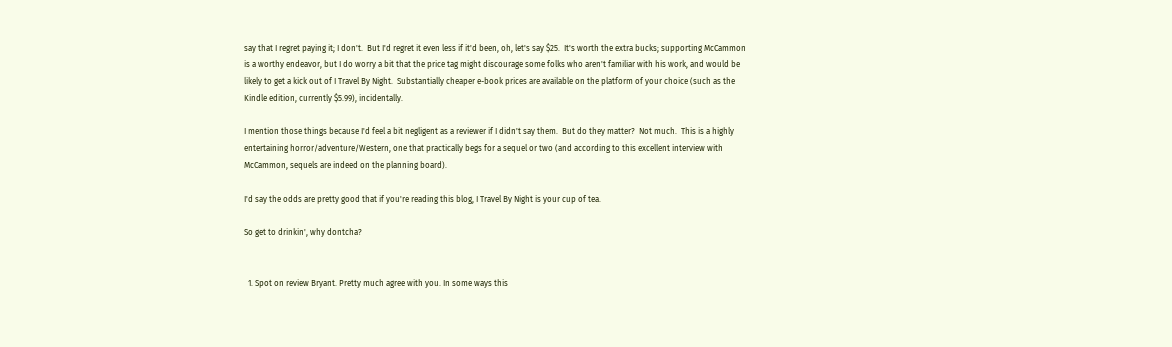say that I regret paying it; I don't.  But I'd regret it even less if it'd been, oh, let's say $25.  It's worth the extra bucks; supporting McCammon is a worthy endeavor, but I do worry a bit that the price tag might discourage some folks who aren't familiar with his work, and would be likely to get a kick out of I Travel By Night.  Substantially cheaper e-book prices are available on the platform of your choice (such as the Kindle edition, currently $5.99), incidentally.

I mention those things because I'd feel a bit negligent as a reviewer if I didn't say them.  But do they matter?  Not much.  This is a highly entertaining horror/adventure/Western, one that practically begs for a sequel or two (and according to this excellent interview with McCammon, sequels are indeed on the planning board).

I'd say the odds are pretty good that if you're reading this blog, I Travel By Night is your cup of tea.

So get to drinkin', why dontcha?


  1. Spot on review Bryant. Pretty much agree with you. In some ways this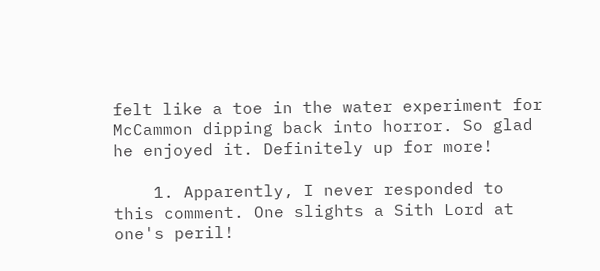felt like a toe in the water experiment for McCammon dipping back into horror. So glad he enjoyed it. Definitely up for more!

    1. Apparently, I never responded to this comment. One slights a Sith Lord at one's peril!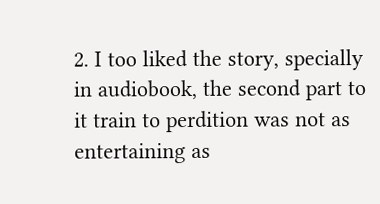2. I too liked the story, specially in audiobook, the second part to it train to perdition was not as entertaining as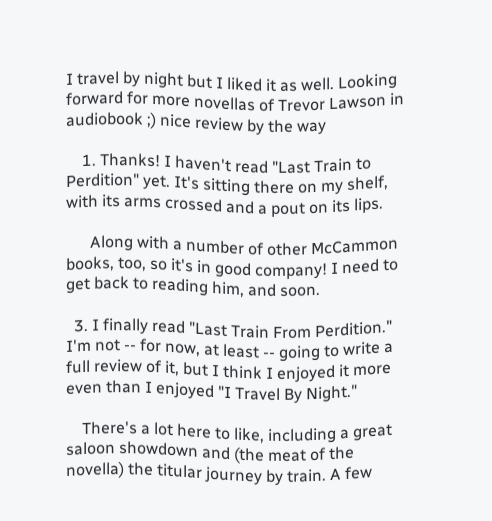I travel by night but I liked it as well. Looking forward for more novellas of Trevor Lawson in audiobook ;) nice review by the way

    1. Thanks! I haven't read "Last Train to Perdition" yet. It's sitting there on my shelf, with its arms crossed and a pout on its lips.

      Along with a number of other McCammon books, too, so it's in good company! I need to get back to reading him, and soon.

  3. I finally read "Last Train From Perdition." I'm not -- for now, at least -- going to write a full review of it, but I think I enjoyed it more even than I enjoyed "I Travel By Night."

    There's a lot here to like, including a great saloon showdown and (the meat of the novella) the titular journey by train. A few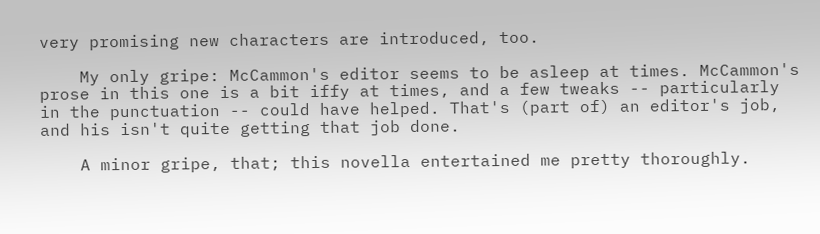very promising new characters are introduced, too.

    My only gripe: McCammon's editor seems to be asleep at times. McCammon's prose in this one is a bit iffy at times, and a few tweaks -- particularly in the punctuation -- could have helped. That's (part of) an editor's job, and his isn't quite getting that job done.

    A minor gripe, that; this novella entertained me pretty thoroughly.